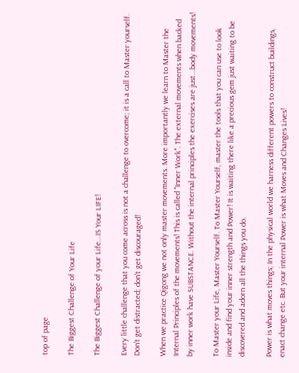top of page

The Biggest Challenge of Your Life

The Biggest Challenge of your Life...IS Your LIFE!

Every little challenge that you come across is not a challenge to overcome; it is a call to Master yourself. Don't get distracted; don't get discouraged!

When we practice Qigong we not only master movements. More importantly we learn to Master the Internal Principles of the movements! This is called "Inner Work". The external movements when backed by inner work have SUBSTANCE. Without the internal principles the exercises are just...body movements!

To Master your Life, Master Yourself. To Master Yourself, master the tools that you can use to look inside and find your inner strength and Power! It is waiting there like a precious gem just waiting to be discovered and adorn all the things you do.

Power is what moves things; In the physical world we harness different powers to construct buildings, enact change etc. But your internal Power is what Moves and Changes Lives!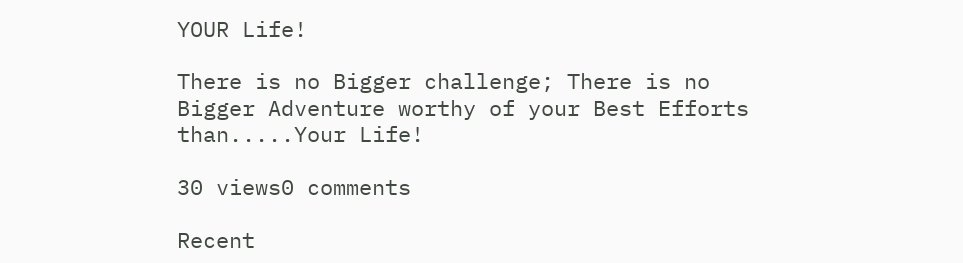YOUR Life!

There is no Bigger challenge; There is no Bigger Adventure worthy of your Best Efforts than.....Your Life!

30 views0 comments

Recent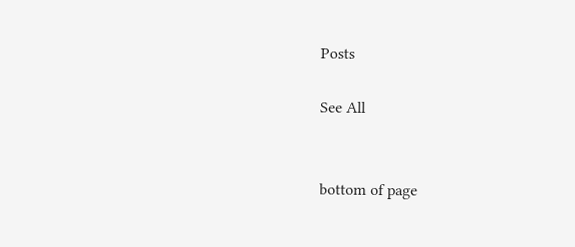Posts

See All


bottom of page